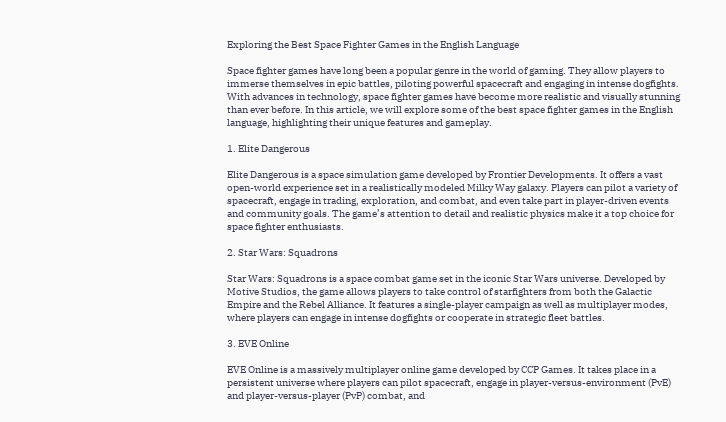Exploring the Best Space Fighter Games in the English Language

Space fighter games have long been a popular genre in the world of gaming. They allow players to immerse themselves in epic battles, piloting powerful spacecraft and engaging in intense dogfights. With advances in technology, space fighter games have become more realistic and visually stunning than ever before. In this article, we will explore some of the best space fighter games in the English language, highlighting their unique features and gameplay.

1. Elite Dangerous

Elite Dangerous is a space simulation game developed by Frontier Developments. It offers a vast open-world experience set in a realistically modeled Milky Way galaxy. Players can pilot a variety of spacecraft, engage in trading, exploration, and combat, and even take part in player-driven events and community goals. The game’s attention to detail and realistic physics make it a top choice for space fighter enthusiasts.

2. Star Wars: Squadrons

Star Wars: Squadrons is a space combat game set in the iconic Star Wars universe. Developed by Motive Studios, the game allows players to take control of starfighters from both the Galactic Empire and the Rebel Alliance. It features a single-player campaign as well as multiplayer modes, where players can engage in intense dogfights or cooperate in strategic fleet battles.

3. EVE Online

EVE Online is a massively multiplayer online game developed by CCP Games. It takes place in a persistent universe where players can pilot spacecraft, engage in player-versus-environment (PvE) and player-versus-player (PvP) combat, and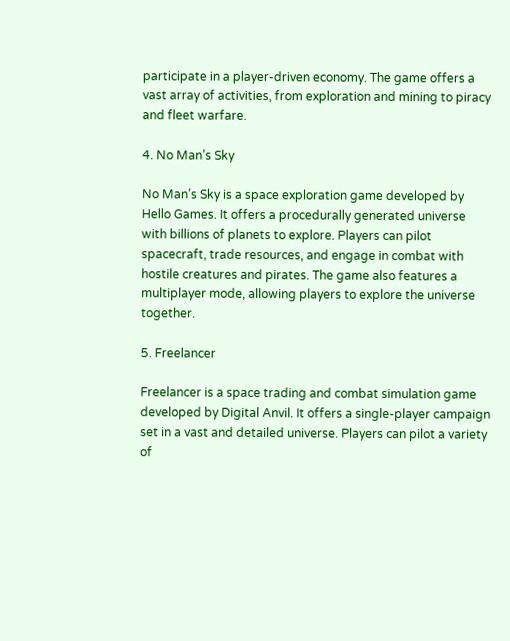participate in a player-driven economy. The game offers a vast array of activities, from exploration and mining to piracy and fleet warfare.

4. No Man’s Sky

No Man’s Sky is a space exploration game developed by Hello Games. It offers a procedurally generated universe with billions of planets to explore. Players can pilot spacecraft, trade resources, and engage in combat with hostile creatures and pirates. The game also features a multiplayer mode, allowing players to explore the universe together.

5. Freelancer

Freelancer is a space trading and combat simulation game developed by Digital Anvil. It offers a single-player campaign set in a vast and detailed universe. Players can pilot a variety of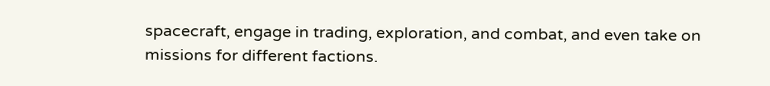spacecraft, engage in trading, exploration, and combat, and even take on missions for different factions.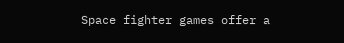Space fighter games offer a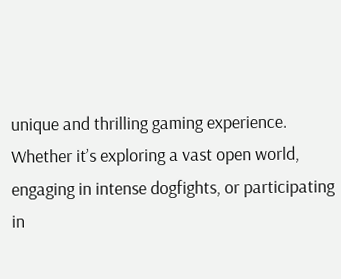unique and thrilling gaming experience. Whether it’s exploring a vast open world, engaging in intense dogfights, or participating in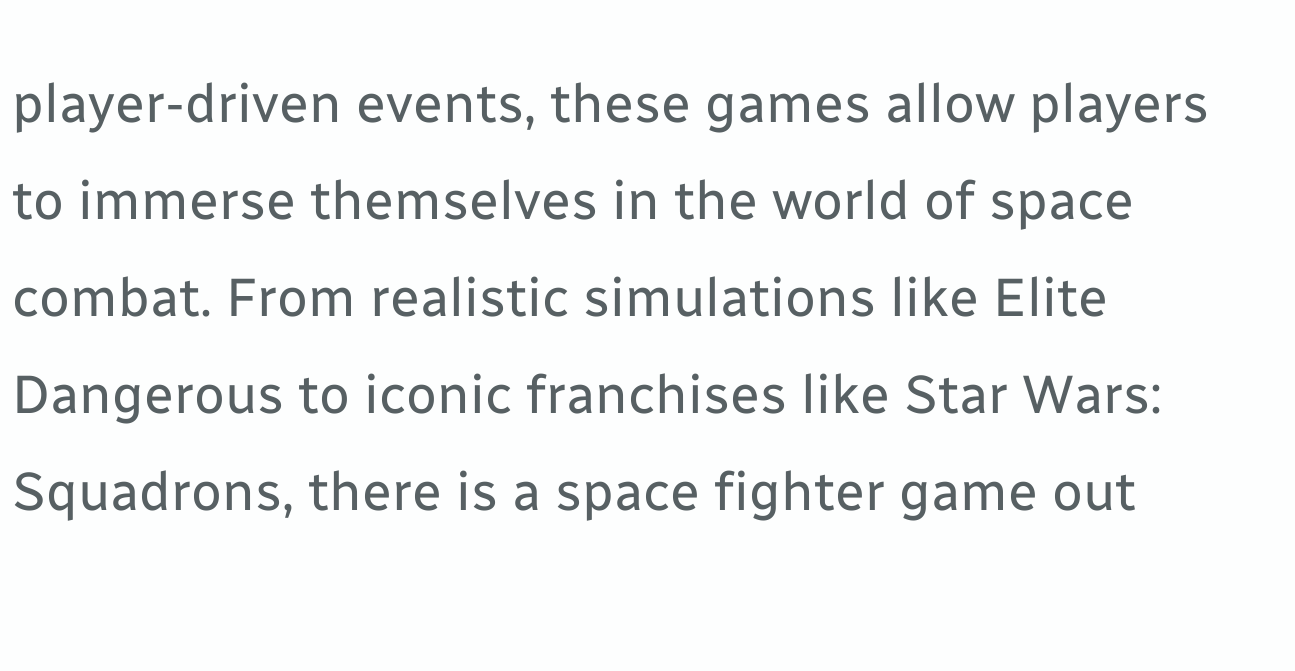player-driven events, these games allow players to immerse themselves in the world of space combat. From realistic simulations like Elite Dangerous to iconic franchises like Star Wars: Squadrons, there is a space fighter game out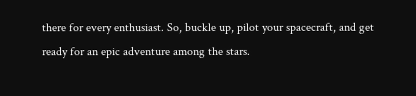there for every enthusiast. So, buckle up, pilot your spacecraft, and get ready for an epic adventure among the stars.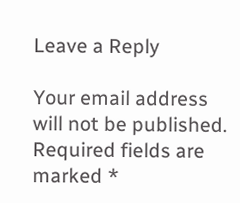Leave a Reply

Your email address will not be published. Required fields are marked *